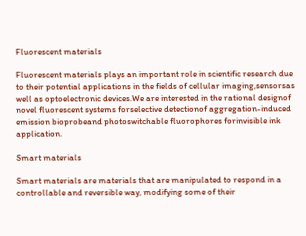Fluorescent materials

Fluorescent materials plays an important role in scientific research due to their potential applications in the fields of cellular imaging,sensorsas well as optoelectronic devices.We are interested in the rational designof novel fluorescent systems forselective detectionof aggregation-induced emission bioprobeand photoswitchable fluorophores forinvisible ink application.

Smart materials

Smart materials are materials that are manipulated to respond in a controllable and reversible way, modifying some of their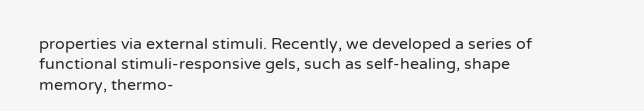properties via external stimuli. Recently, we developed a series of functional stimuli-responsive gels, such as self-healing, shape memory, thermo-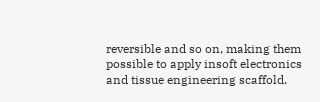reversible and so on, making them possible to apply insoft electronics and tissue engineering scaffold.